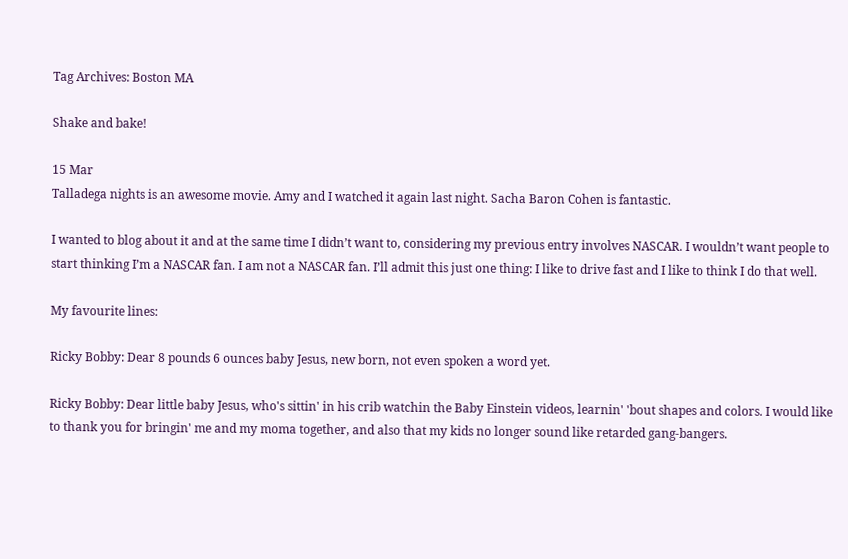Tag Archives: Boston MA

Shake and bake!

15 Mar
Talladega nights is an awesome movie. Amy and I watched it again last night. Sacha Baron Cohen is fantastic.

I wanted to blog about it and at the same time I didn’t want to, considering my previous entry involves NASCAR. I wouldn’t want people to start thinking I’m a NASCAR fan. I am not a NASCAR fan. I’ll admit this just one thing: I like to drive fast and I like to think I do that well.

My favourite lines:

Ricky Bobby: Dear 8 pounds 6 ounces baby Jesus, new born, not even spoken a word yet.

Ricky Bobby: Dear little baby Jesus, who's sittin' in his crib watchin the Baby Einstein videos, learnin' 'bout shapes and colors. I would like to thank you for bringin' me and my moma together, and also that my kids no longer sound like retarded gang-bangers.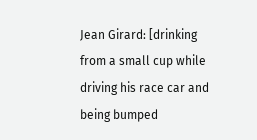Jean Girard: [drinking from a small cup while driving his race car and being bumped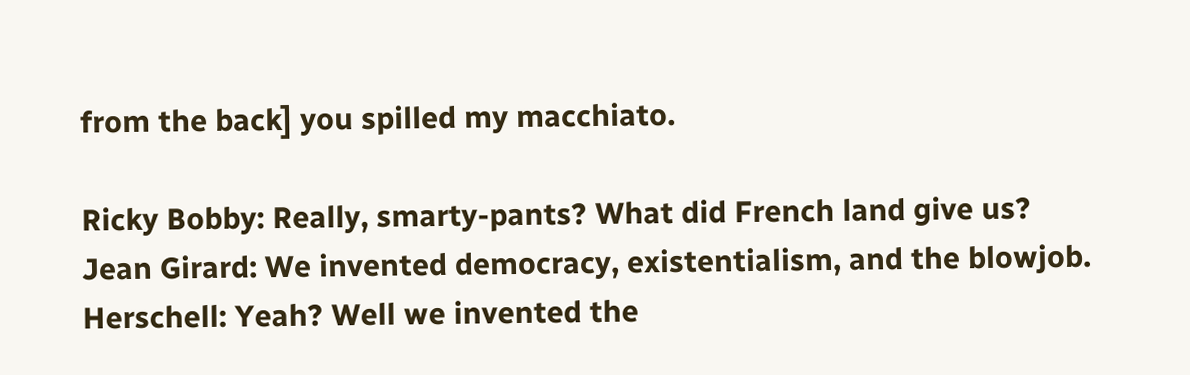from the back] you spilled my macchiato.

Ricky Bobby: Really, smarty-pants? What did French land give us?
Jean Girard: We invented democracy, existentialism, and the blowjob.
Herschell: Yeah? Well we invented the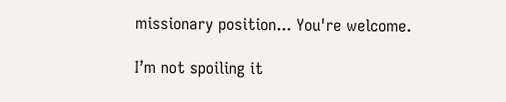missionary position... You're welcome.

I’m not spoiling it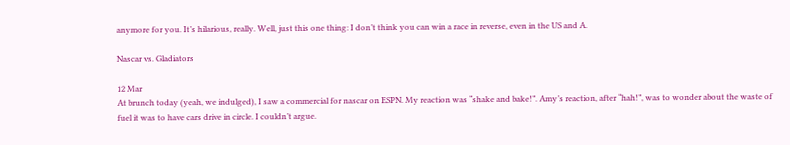anymore for you. It’s hilarious, really. Well, just this one thing: I don’t think you can win a race in reverse, even in the US and A.

Nascar vs. Gladiators

12 Mar
At brunch today (yeah, we indulged), I saw a commercial for nascar on ESPN. My reaction was “shake and bake!”. Amy’s reaction, after “hah!”, was to wonder about the waste of fuel it was to have cars drive in circle. I couldn’t argue.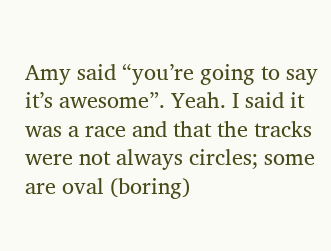Amy said “you’re going to say it’s awesome”. Yeah. I said it was a race and that the tracks were not always circles; some are oval (boring)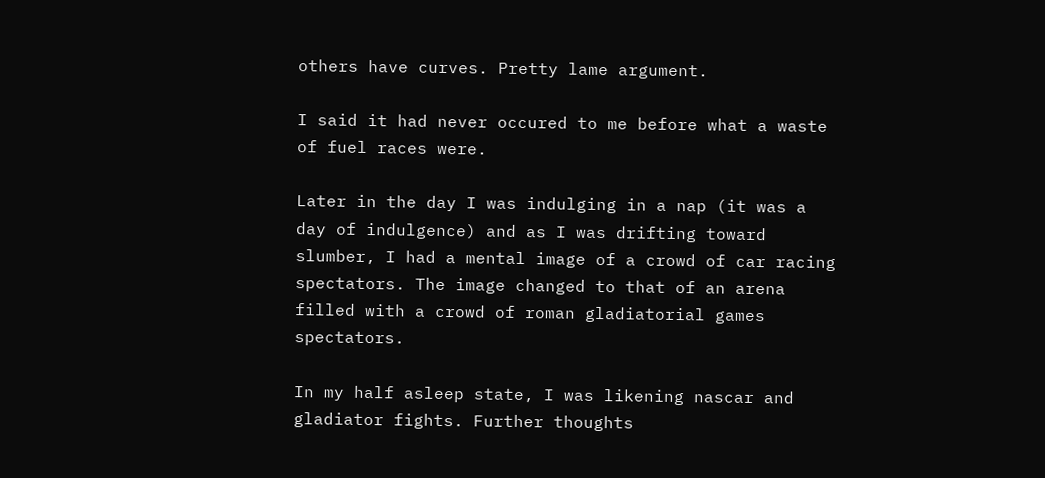others have curves. Pretty lame argument.

I said it had never occured to me before what a waste of fuel races were.

Later in the day I was indulging in a nap (it was a day of indulgence) and as I was drifting toward slumber, I had a mental image of a crowd of car racing spectators. The image changed to that of an arena filled with a crowd of roman gladiatorial games spectators.

In my half asleep state, I was likening nascar and gladiator fights. Further thoughts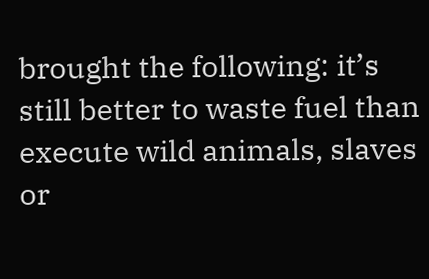brought the following: it’s still better to waste fuel than execute wild animals, slaves or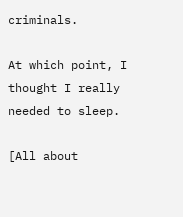criminals.

At which point, I thought I really needed to sleep.

[All about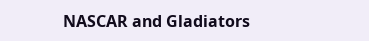NASCAR and Gladiators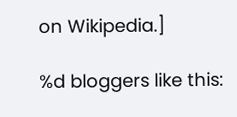on Wikipedia.]

%d bloggers like this: